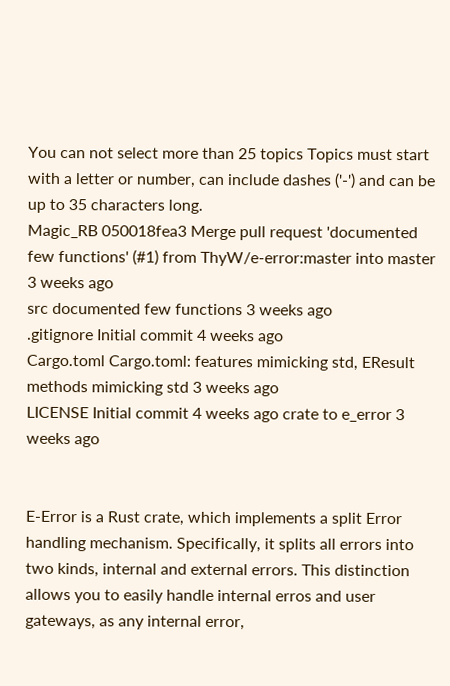You can not select more than 25 topics Topics must start with a letter or number, can include dashes ('-') and can be up to 35 characters long.
Magic_RB 050018fea3 Merge pull request 'documented few functions' (#1) from ThyW/e-error:master into master 3 weeks ago
src documented few functions 3 weeks ago
.gitignore Initial commit 4 weeks ago
Cargo.toml Cargo.toml: features mimicking std, EResult methods mimicking std 3 weeks ago
LICENSE Initial commit 4 weeks ago crate to e_error 3 weeks ago


E-Error is a Rust crate, which implements a split Error handling mechanism. Specifically, it splits all errors into two kinds, internal and external errors. This distinction allows you to easily handle internal erros and user gateways, as any internal error,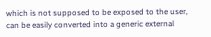which is not supposed to be exposed to the user, can be easily converted into a generic external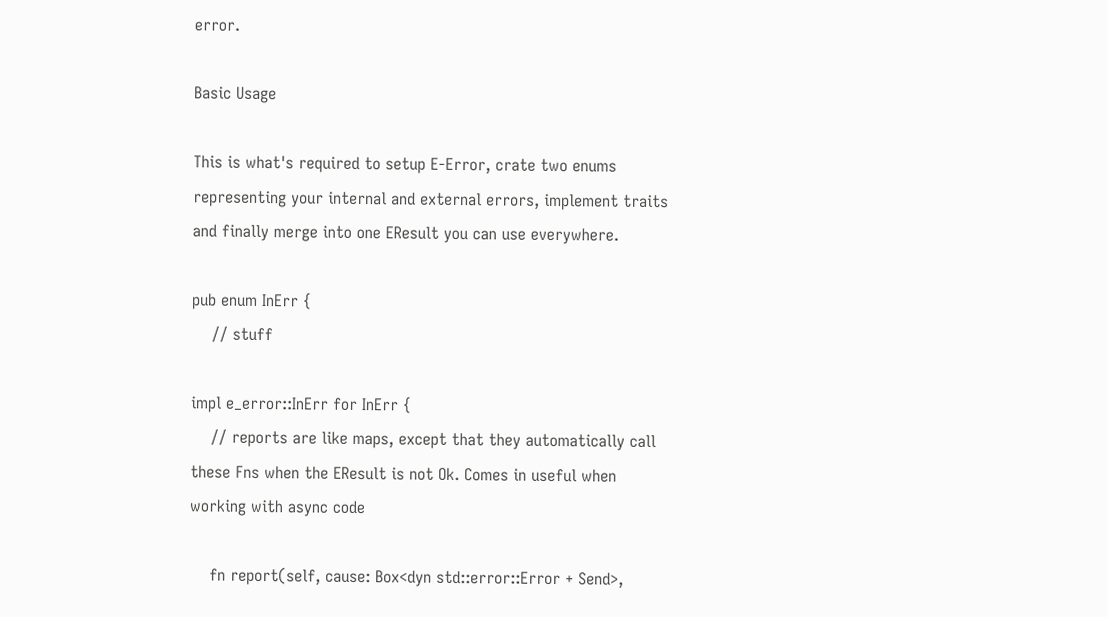error.

Basic Usage

This is what's required to setup E-Error, crate two enums representing your internal and external errors, implement traits and finally merge into one EResult you can use everywhere.

pub enum InErr {
    // stuff

impl e_error::InErr for InErr {
    // reports are like maps, except that they automatically call these Fns when the EResult is not Ok. Comes in useful when working with async code

    fn report(self, cause: Box<dyn std::error::Error + Send>,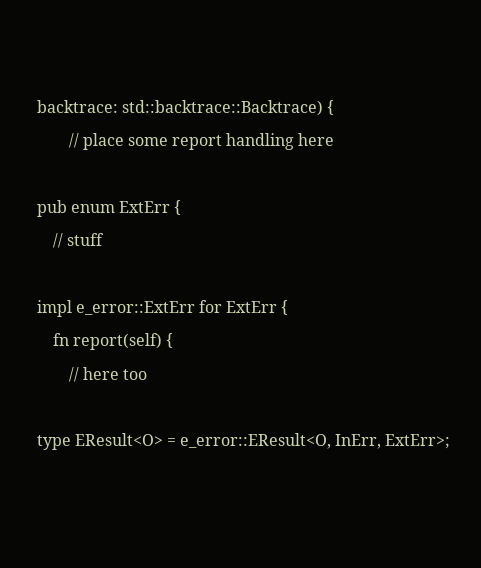backtrace: std::backtrace::Backtrace) {
        // place some report handling here

pub enum ExtErr {
    // stuff

impl e_error::ExtErr for ExtErr {
    fn report(self) {
        // here too

type EResult<O> = e_error::EResult<O, InErr, ExtErr>;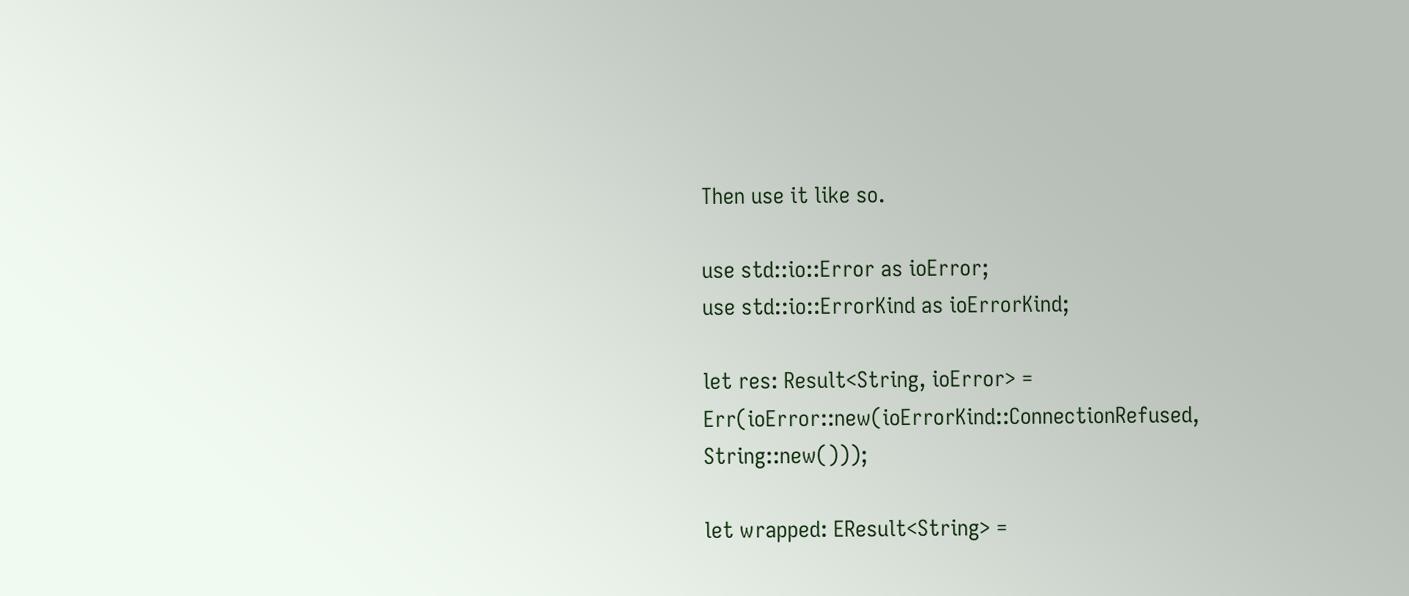Then use it like so.

use std::io::Error as ioError;
use std::io::ErrorKind as ioErrorKind;

let res: Result<String, ioError> = Err(ioError::new(ioErrorKind::ConnectionRefused, String::new()));

let wrapped: EResult<String> =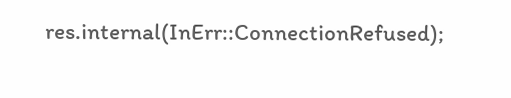res.internal(InErr::ConnectionRefused);